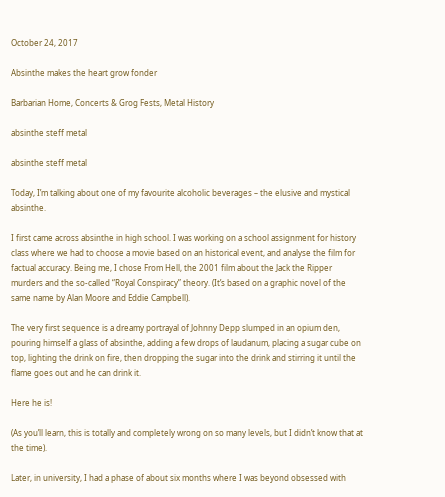October 24, 2017

Absinthe makes the heart grow fonder

Barbarian Home, Concerts & Grog Fests, Metal History

absinthe steff metal

absinthe steff metal

Today, I’m talking about one of my favourite alcoholic beverages – the elusive and mystical absinthe.

I first came across absinthe in high school. I was working on a school assignment for history class where we had to choose a movie based on an historical event, and analyse the film for factual accuracy. Being me, I chose From Hell, the 2001 film about the Jack the Ripper murders and the so-called “Royal Conspiracy” theory. (It’s based on a graphic novel of the same name by Alan Moore and Eddie Campbell).

The very first sequence is a dreamy portrayal of Johnny Depp slumped in an opium den, pouring himself a glass of absinthe, adding a few drops of laudanum, placing a sugar cube on top, lighting the drink on fire, then dropping the sugar into the drink and stirring it until the flame goes out and he can drink it.

Here he is!

(As you’ll learn, this is totally and completely wrong on so many levels, but I didn’t know that at the time).

Later, in university, I had a phase of about six months where I was beyond obsessed with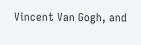Vincent Van Gogh, and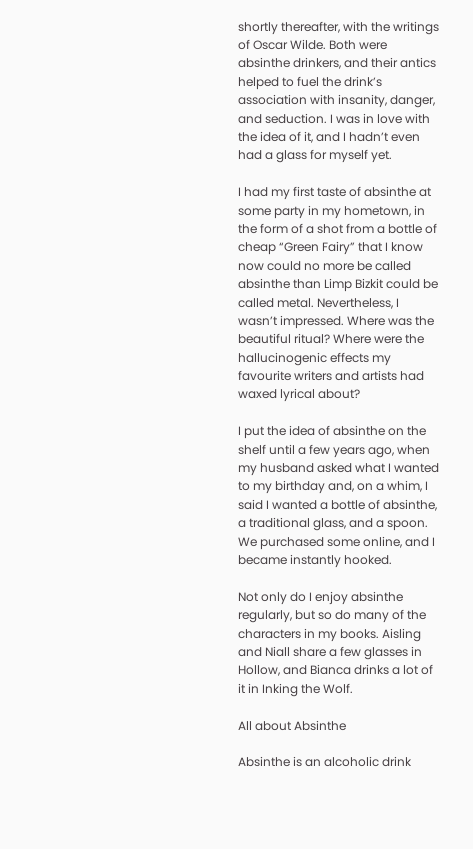shortly thereafter, with the writings of Oscar Wilde. Both were absinthe drinkers, and their antics helped to fuel the drink’s association with insanity, danger, and seduction. I was in love with the idea of it, and I hadn’t even had a glass for myself yet.

I had my first taste of absinthe at some party in my hometown, in the form of a shot from a bottle of cheap “Green Fairy” that I know now could no more be called absinthe than Limp Bizkit could be called metal. Nevertheless, I wasn’t impressed. Where was the beautiful ritual? Where were the hallucinogenic effects my favourite writers and artists had waxed lyrical about?

I put the idea of absinthe on the shelf until a few years ago, when my husband asked what I wanted to my birthday and, on a whim, I said I wanted a bottle of absinthe, a traditional glass, and a spoon. We purchased some online, and I became instantly hooked.

Not only do I enjoy absinthe regularly, but so do many of the characters in my books. Aisling and Niall share a few glasses in Hollow, and Bianca drinks a lot of it in Inking the Wolf.

All about Absinthe

Absinthe is an alcoholic drink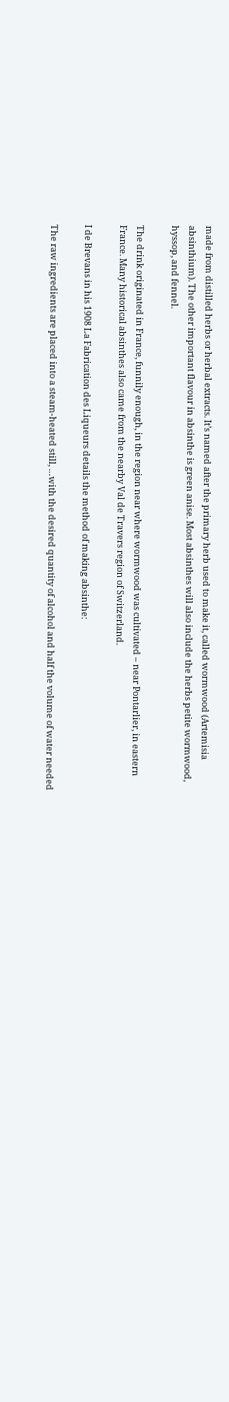made from distilled herbs or herbal extracts. It’s named after the primary herb used to make it, called wormwood (Artemisia absinthium). The other important flavour in absinthe is green anise. Most absinthes will also include the herbs petite wormwood, hyssop, and fennel.

The drink originated in France, funnily enough, in the region near where wormwood was cultivated – near Pontarlier, in eastern France. Many historical absinthes also came from the nearby Val de Travers region of Switzerland.

I de Brevans in his 1908 La Fabrication des Liqueurs details the method of making absinthe:

The raw ingredients are placed into a steam-heated still, …with the desired quantity of alcohol and half the volume of water needed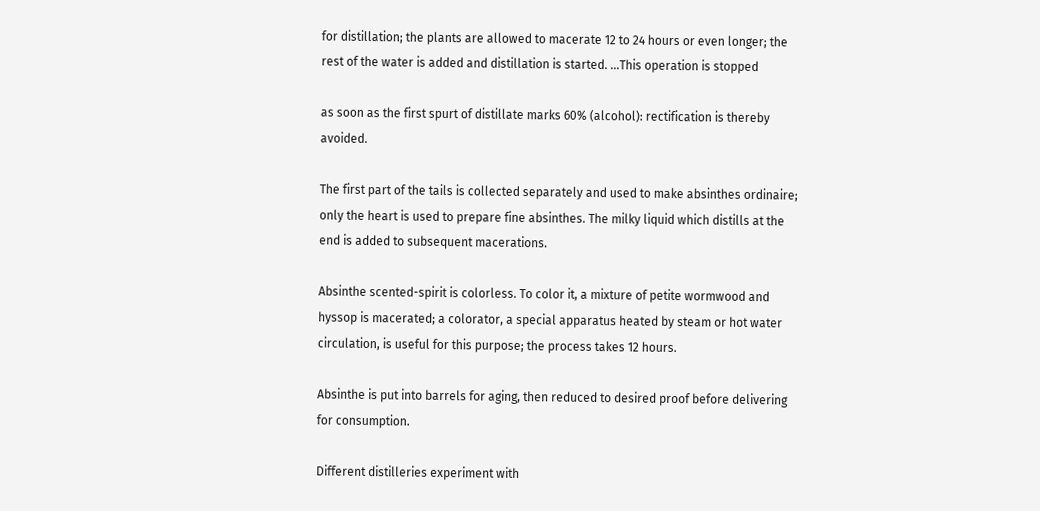for distillation; the plants are allowed to macerate 12 to 24 hours or even longer; the rest of the water is added and distillation is started. …This operation is stopped

as soon as the first spurt of distillate marks 60% (alcohol): rectification is thereby avoided.

The first part of the tails is collected separately and used to make absinthes ordinaire; only the heart is used to prepare fine absinthes. The milky liquid which distills at the end is added to subsequent macerations.

Absinthe scented-spirit is colorless. To color it, a mixture of petite wormwood and hyssop is macerated; a colorator, a special apparatus heated by steam or hot water circulation, is useful for this purpose; the process takes 12 hours.

Absinthe is put into barrels for aging, then reduced to desired proof before delivering for consumption.

Different distilleries experiment with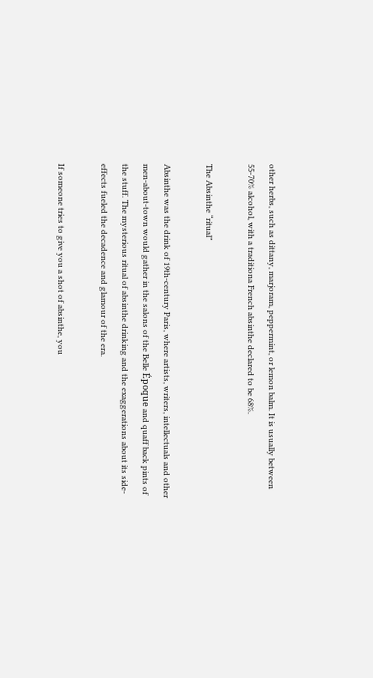other herbs, such as dittany, marjoram, peppermint, or lemon balm. It is usually between 55-70% alcohol, with a traditiona French absinthe declared to be 68%.

The Absinthe “ritual”

Absinthe was the drink of 19th-century Paris, where artists, writers, intellectuals and other men-about-town would gather in the salons of the Belle Époque and quaff back pints of the stuff. The mysterious ritual of absinthe drinking and the exaggerations about its side-effects fueled the decadence and glamour of the era.

If someone tries to give you a shot of absinthe, you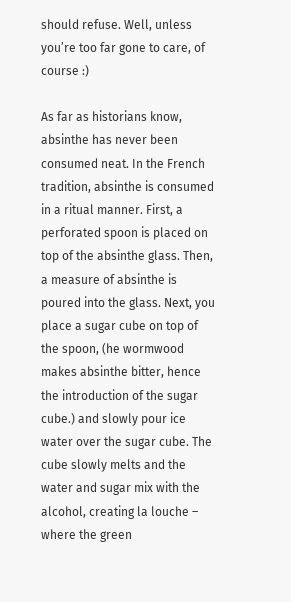should refuse. Well, unless you’re too far gone to care, of course :)

As far as historians know, absinthe has never been consumed neat. In the French tradition, absinthe is consumed in a ritual manner. First, a perforated spoon is placed on top of the absinthe glass. Then, a measure of absinthe is poured into the glass. Next, you place a sugar cube on top of the spoon, (he wormwood makes absinthe bitter, hence the introduction of the sugar cube.) and slowly pour ice water over the sugar cube. The cube slowly melts and the water and sugar mix with the alcohol, creating la louche – where the green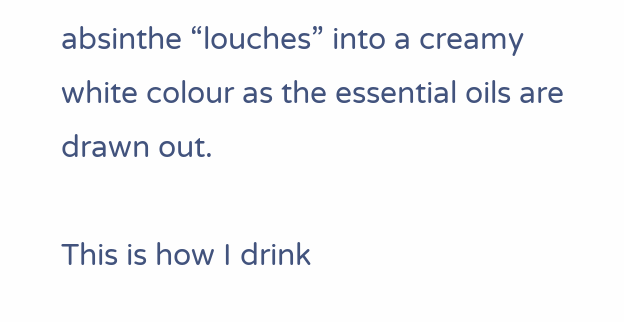absinthe “louches” into a creamy white colour as the essential oils are drawn out.

This is how I drink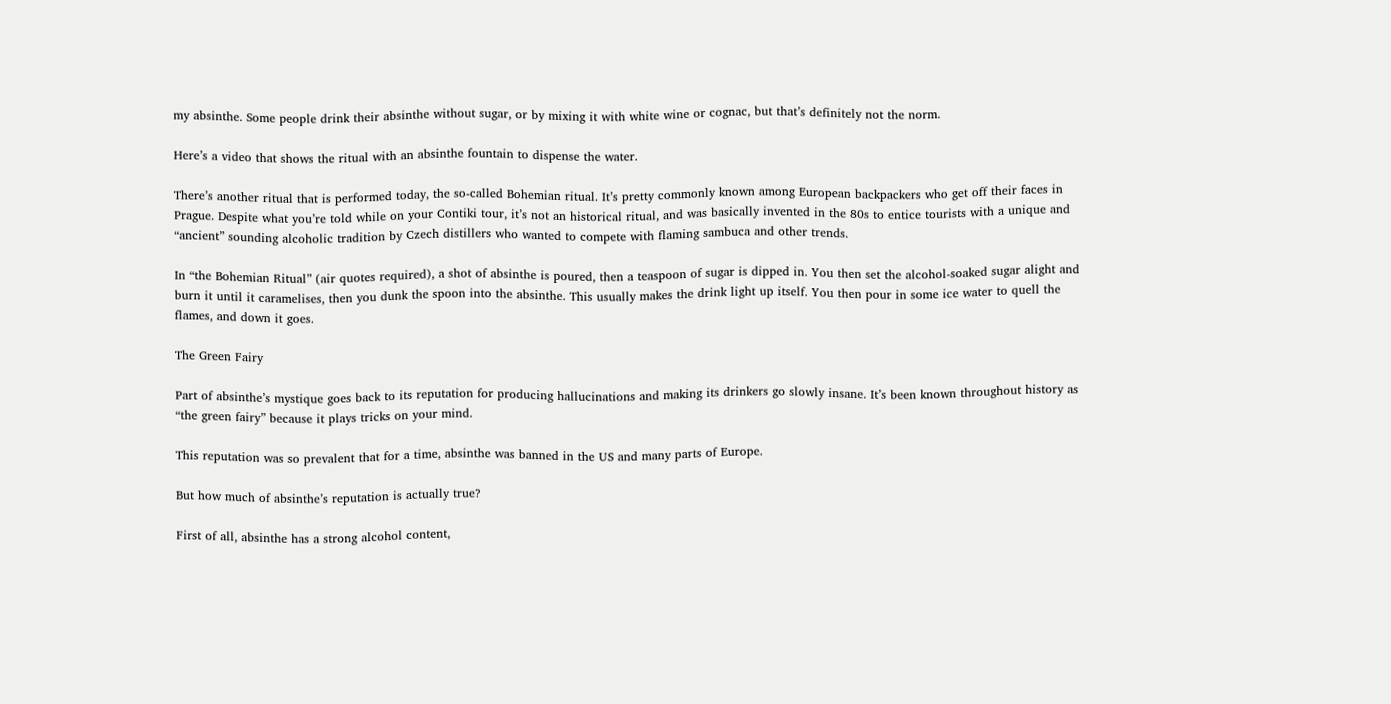my absinthe. Some people drink their absinthe without sugar, or by mixing it with white wine or cognac, but that’s definitely not the norm.

Here’s a video that shows the ritual with an absinthe fountain to dispense the water.

There’s another ritual that is performed today, the so-called Bohemian ritual. It’s pretty commonly known among European backpackers who get off their faces in Prague. Despite what you’re told while on your Contiki tour, it’s not an historical ritual, and was basically invented in the 80s to entice tourists with a unique and “ancient” sounding alcoholic tradition by Czech distillers who wanted to compete with flaming sambuca and other trends.

In “the Bohemian Ritual” (air quotes required), a shot of absinthe is poured, then a teaspoon of sugar is dipped in. You then set the alcohol-soaked sugar alight and burn it until it caramelises, then you dunk the spoon into the absinthe. This usually makes the drink light up itself. You then pour in some ice water to quell the flames, and down it goes.

The Green Fairy

Part of absinthe’s mystique goes back to its reputation for producing hallucinations and making its drinkers go slowly insane. It’s been known throughout history as “the green fairy” because it plays tricks on your mind.

This reputation was so prevalent that for a time, absinthe was banned in the US and many parts of Europe.

But how much of absinthe’s reputation is actually true?

First of all, absinthe has a strong alcohol content,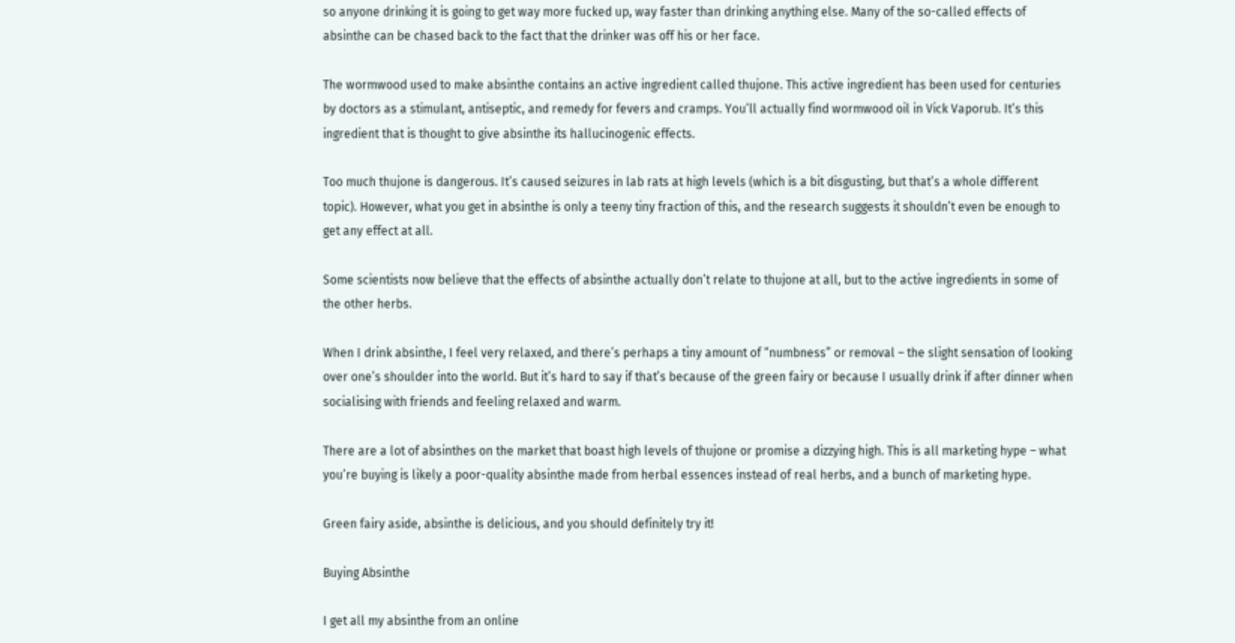so anyone drinking it is going to get way more fucked up, way faster than drinking anything else. Many of the so-called effects of absinthe can be chased back to the fact that the drinker was off his or her face.

The wormwood used to make absinthe contains an active ingredient called thujone. This active ingredient has been used for centuries by doctors as a stimulant, antiseptic, and remedy for fevers and cramps. You’ll actually find wormwood oil in Vick Vaporub. It’s this ingredient that is thought to give absinthe its hallucinogenic effects.

Too much thujone is dangerous. It’s caused seizures in lab rats at high levels (which is a bit disgusting, but that’s a whole different topic). However, what you get in absinthe is only a teeny tiny fraction of this, and the research suggests it shouldn’t even be enough to get any effect at all.

Some scientists now believe that the effects of absinthe actually don’t relate to thujone at all, but to the active ingredients in some of the other herbs.

When I drink absinthe, I feel very relaxed, and there’s perhaps a tiny amount of “numbness” or removal – the slight sensation of looking over one’s shoulder into the world. But it’s hard to say if that’s because of the green fairy or because I usually drink if after dinner when socialising with friends and feeling relaxed and warm.

There are a lot of absinthes on the market that boast high levels of thujone or promise a dizzying high. This is all marketing hype – what you’re buying is likely a poor-quality absinthe made from herbal essences instead of real herbs, and a bunch of marketing hype.

Green fairy aside, absinthe is delicious, and you should definitely try it!

Buying Absinthe

I get all my absinthe from an online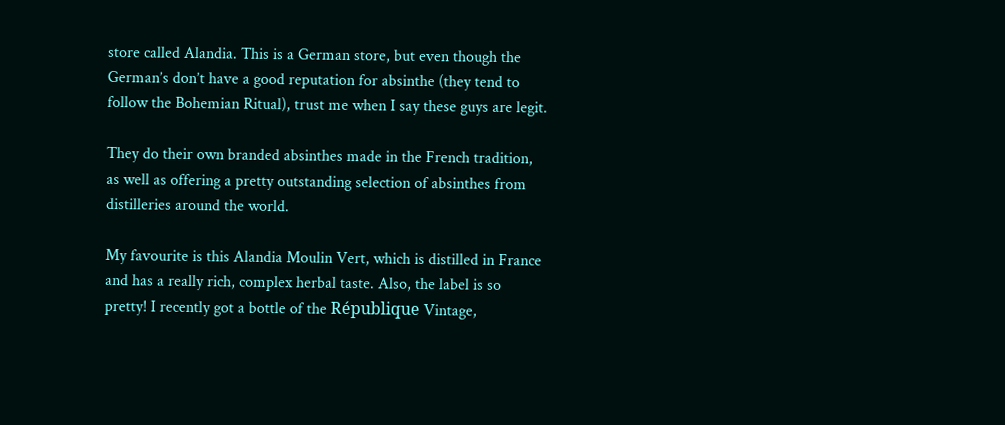store called Alandia. This is a German store, but even though the German’s don’t have a good reputation for absinthe (they tend to follow the Bohemian Ritual), trust me when I say these guys are legit.

They do their own branded absinthes made in the French tradition, as well as offering a pretty outstanding selection of absinthes from distilleries around the world.

My favourite is this Alandia Moulin Vert, which is distilled in France and has a really rich, complex herbal taste. Also, the label is so pretty! I recently got a bottle of the République Vintage,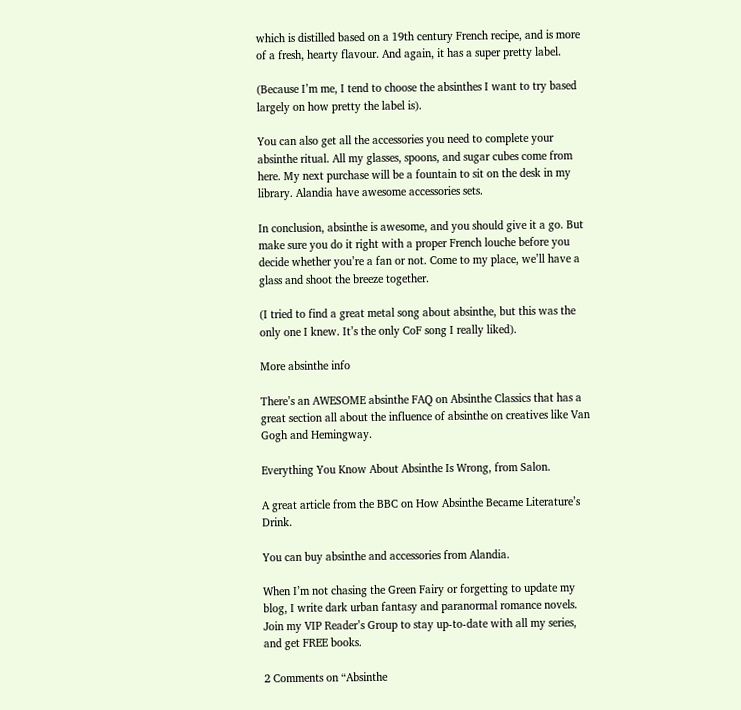which is distilled based on a 19th century French recipe, and is more of a fresh, hearty flavour. And again, it has a super pretty label.

(Because I’m me, I tend to choose the absinthes I want to try based largely on how pretty the label is).

You can also get all the accessories you need to complete your absinthe ritual. All my glasses, spoons, and sugar cubes come from here. My next purchase will be a fountain to sit on the desk in my library. Alandia have awesome accessories sets.

In conclusion, absinthe is awesome, and you should give it a go. But make sure you do it right with a proper French louche before you decide whether you’re a fan or not. Come to my place, we’ll have a glass and shoot the breeze together.

(I tried to find a great metal song about absinthe, but this was the only one I knew. It’s the only CoF song I really liked).

More absinthe info

There’s an AWESOME absinthe FAQ on Absinthe Classics that has a great section all about the influence of absinthe on creatives like Van Gogh and Hemingway.

Everything You Know About Absinthe Is Wrong, from Salon.

A great article from the BBC on How Absinthe Became Literature’s Drink.

You can buy absinthe and accessories from Alandia.

When I’m not chasing the Green Fairy or forgetting to update my blog, I write dark urban fantasy and paranormal romance novels. Join my VIP Reader’s Group to stay up-to-date with all my series, and get FREE books.

2 Comments on “Absinthe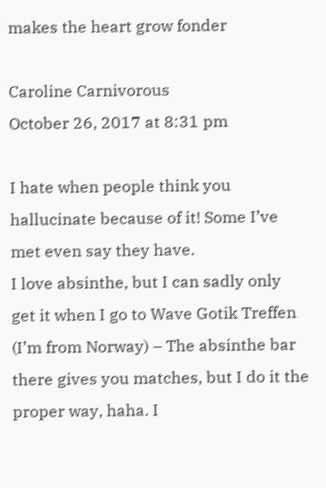makes the heart grow fonder

Caroline Carnivorous
October 26, 2017 at 8:31 pm

I hate when people think you hallucinate because of it! Some I’ve met even say they have.
I love absinthe, but I can sadly only get it when I go to Wave Gotik Treffen (I’m from Norway) – The absinthe bar there gives you matches, but I do it the proper way, haha. I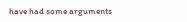have had some arguments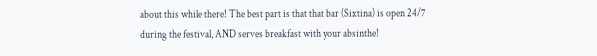about this while there! The best part is that that bar (Sixtina) is open 24/7 during the festival, AND serves breakfast with your absinthe!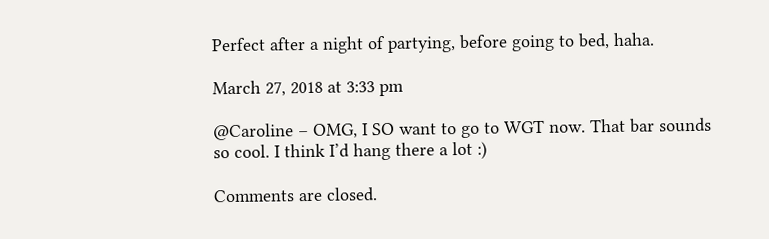Perfect after a night of partying, before going to bed, haha.

March 27, 2018 at 3:33 pm

@Caroline – OMG, I SO want to go to WGT now. That bar sounds so cool. I think I’d hang there a lot :)

Comments are closed.